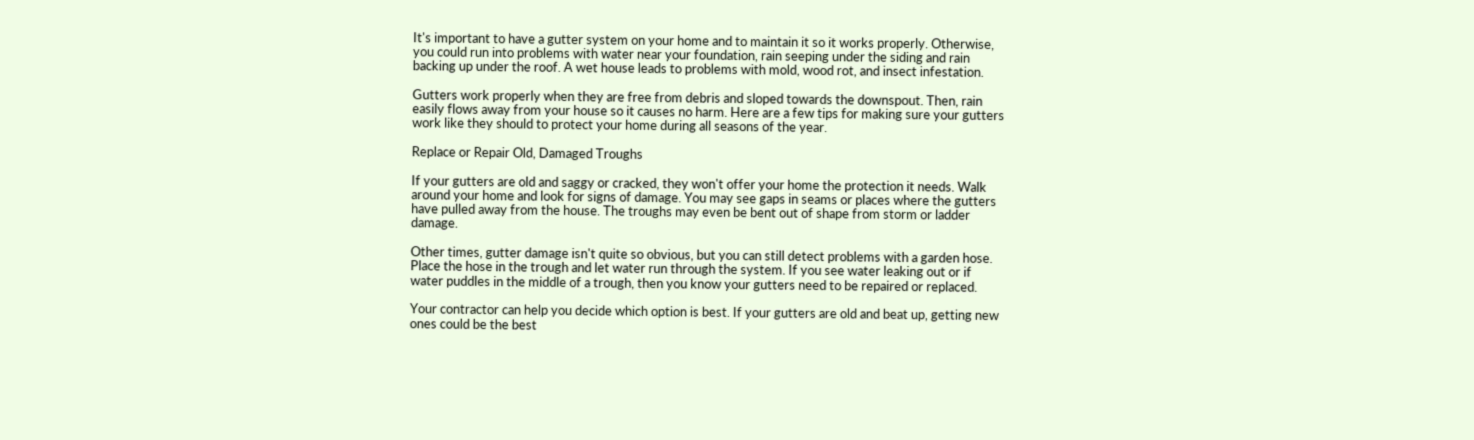It's important to have a gutter system on your home and to maintain it so it works properly. Otherwise, you could run into problems with water near your foundation, rain seeping under the siding and rain backing up under the roof. A wet house leads to problems with mold, wood rot, and insect infestation.

Gutters work properly when they are free from debris and sloped towards the downspout. Then, rain easily flows away from your house so it causes no harm. Here are a few tips for making sure your gutters work like they should to protect your home during all seasons of the year.

Replace or Repair Old, Damaged Troughs

If your gutters are old and saggy or cracked, they won't offer your home the protection it needs. Walk around your home and look for signs of damage. You may see gaps in seams or places where the gutters have pulled away from the house. The troughs may even be bent out of shape from storm or ladder damage.

Other times, gutter damage isn't quite so obvious, but you can still detect problems with a garden hose. Place the hose in the trough and let water run through the system. If you see water leaking out or if water puddles in the middle of a trough, then you know your gutters need to be repaired or replaced.

Your contractor can help you decide which option is best. If your gutters are old and beat up, getting new ones could be the best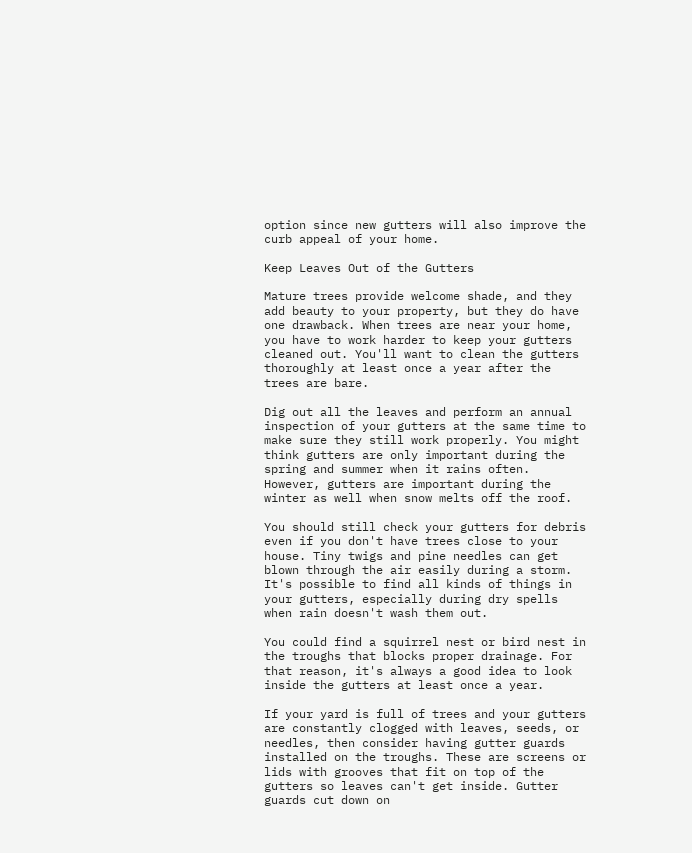option since new gutters will also improve the curb appeal of your home.

Keep Leaves Out of the Gutters

Mature trees provide welcome shade, and they add beauty to your property, but they do have one drawback. When trees are near your home, you have to work harder to keep your gutters cleaned out. You'll want to clean the gutters thoroughly at least once a year after the trees are bare.

Dig out all the leaves and perform an annual inspection of your gutters at the same time to make sure they still work properly. You might think gutters are only important during the spring and summer when it rains often. However, gutters are important during the winter as well when snow melts off the roof.

You should still check your gutters for debris even if you don't have trees close to your house. Tiny twigs and pine needles can get blown through the air easily during a storm. It's possible to find all kinds of things in your gutters, especially during dry spells when rain doesn't wash them out.

You could find a squirrel nest or bird nest in the troughs that blocks proper drainage. For that reason, it's always a good idea to look inside the gutters at least once a year.

If your yard is full of trees and your gutters are constantly clogged with leaves, seeds, or needles, then consider having gutter guards installed on the troughs. These are screens or lids with grooves that fit on top of the gutters so leaves can't get inside. Gutter guards cut down on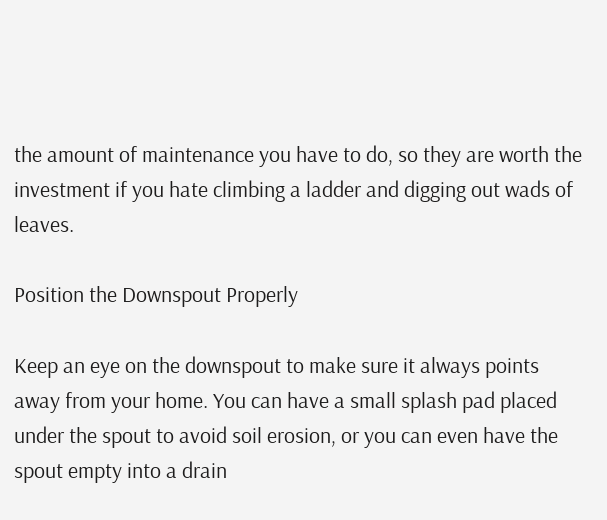the amount of maintenance you have to do, so they are worth the investment if you hate climbing a ladder and digging out wads of leaves.

Position the Downspout Properly

Keep an eye on the downspout to make sure it always points away from your home. You can have a small splash pad placed under the spout to avoid soil erosion, or you can even have the spout empty into a drain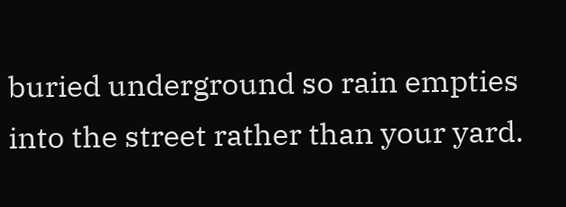buried underground so rain empties into the street rather than your yard.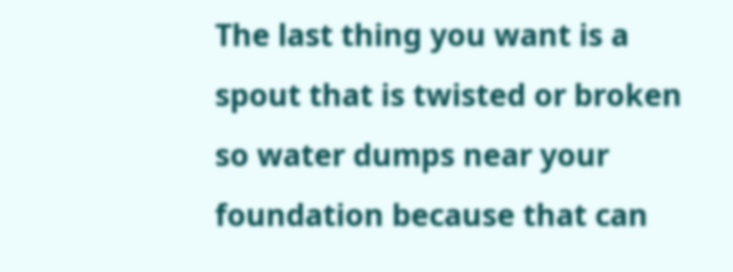The last thing you want is a spout that is twisted or broken so water dumps near your foundation because that can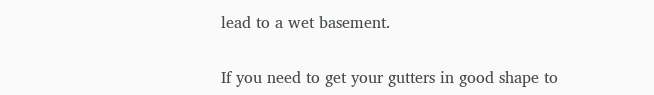lead to a wet basement.

If you need to get your gutters in good shape to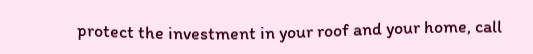protect the investment in your roof and your home, call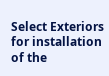Select Exteriors for installation of the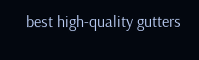best high-quality gutters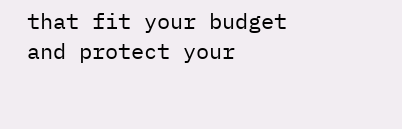that fit your budget and protect your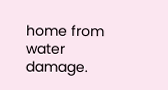home from water damage.